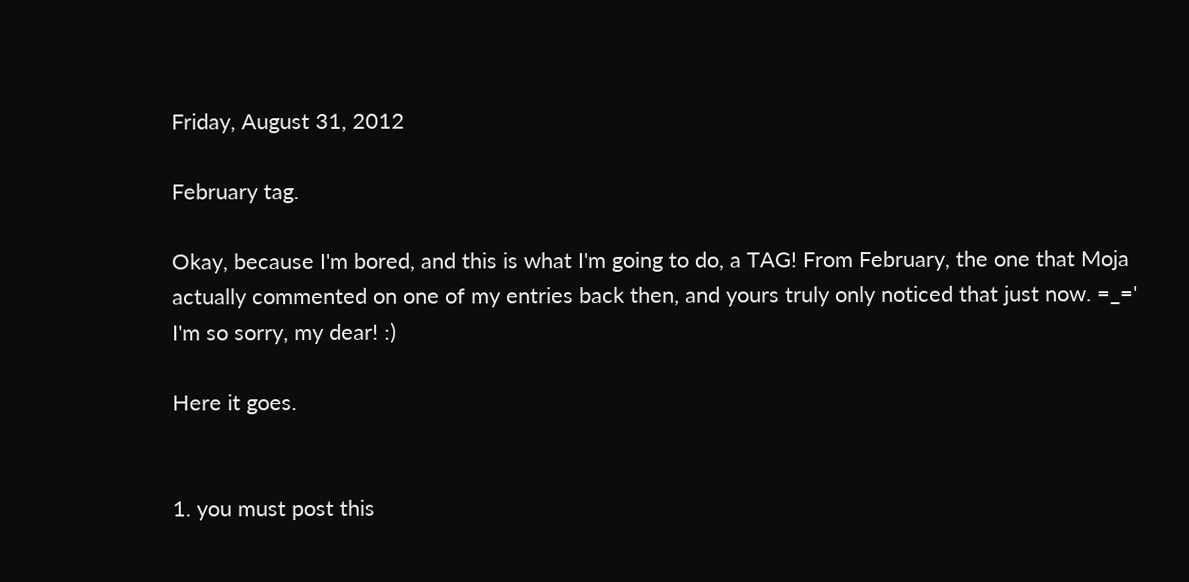Friday, August 31, 2012

February tag.

Okay, because I'm bored, and this is what I'm going to do, a TAG! From February, the one that Moja actually commented on one of my entries back then, and yours truly only noticed that just now. =_=' I'm so sorry, my dear! :)

Here it goes.


1. you must post this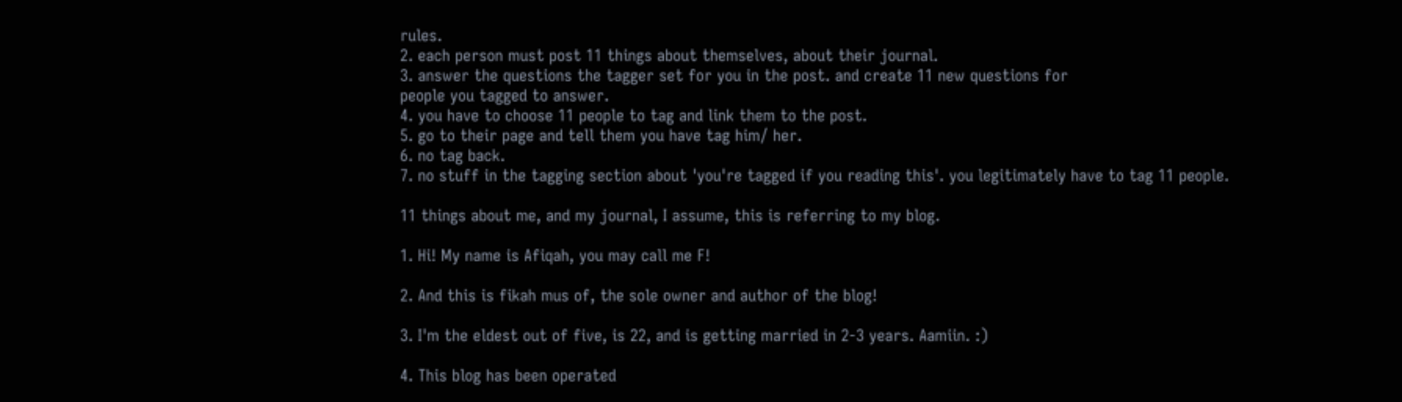rules.
2. each person must post 11 things about themselves, about their journal.
3. answer the questions the tagger set for you in the post. and create 11 new questions for
people you tagged to answer.
4. you have to choose 11 people to tag and link them to the post.
5. go to their page and tell them you have tag him/ her.
6. no tag back.
7. no stuff in the tagging section about 'you're tagged if you reading this'. you legitimately have to tag 11 people.

11 things about me, and my journal, I assume, this is referring to my blog.

1. Hi! My name is Afiqah, you may call me F!

2. And this is fikah mus of, the sole owner and author of the blog!

3. I'm the eldest out of five, is 22, and is getting married in 2-3 years. Aamiin. :)

4. This blog has been operated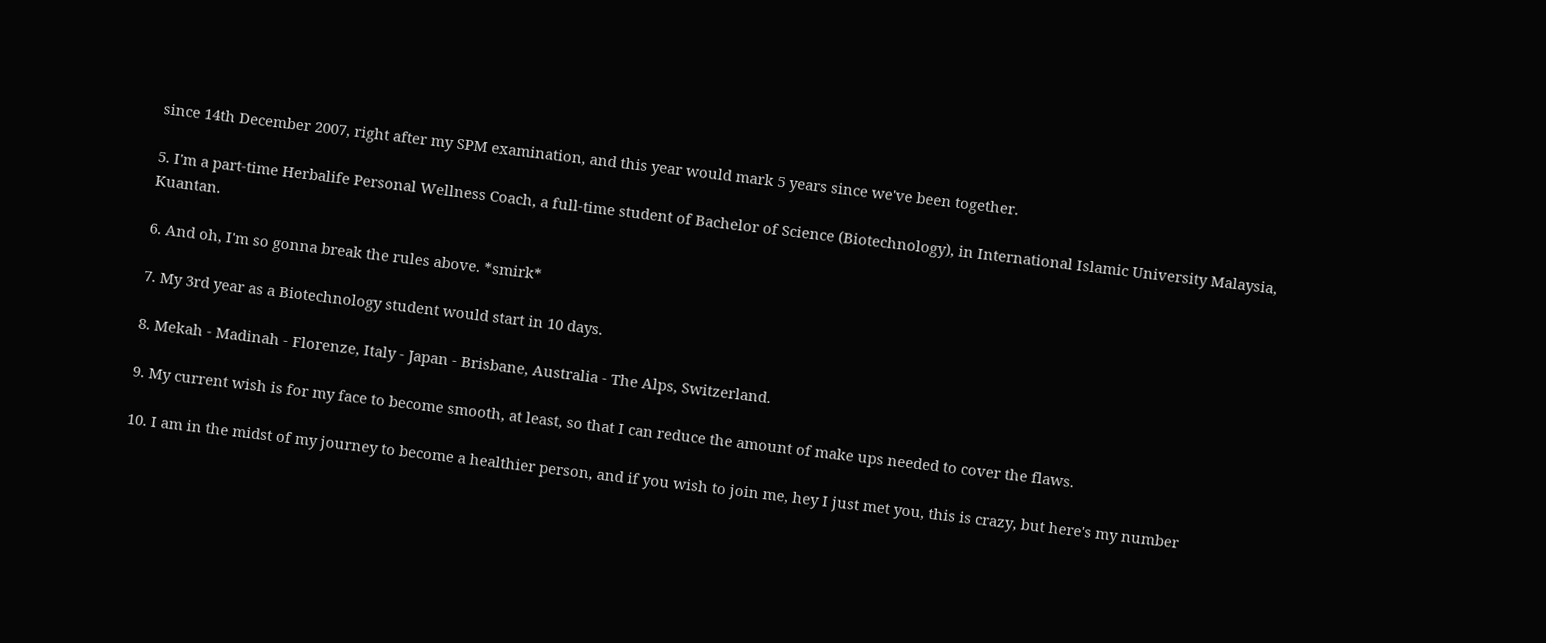since 14th December 2007, right after my SPM examination, and this year would mark 5 years since we've been together.

5. I'm a part-time Herbalife Personal Wellness Coach, a full-time student of Bachelor of Science (Biotechnology), in International Islamic University Malaysia, Kuantan.

6. And oh, I'm so gonna break the rules above. *smirk*

7. My 3rd year as a Biotechnology student would start in 10 days.

8. Mekah - Madinah - Florenze, Italy - Japan - Brisbane, Australia - The Alps, Switzerland.

9. My current wish is for my face to become smooth, at least, so that I can reduce the amount of make ups needed to cover the flaws.

10. I am in the midst of my journey to become a healthier person, and if you wish to join me, hey I just met you, this is crazy, but here's my number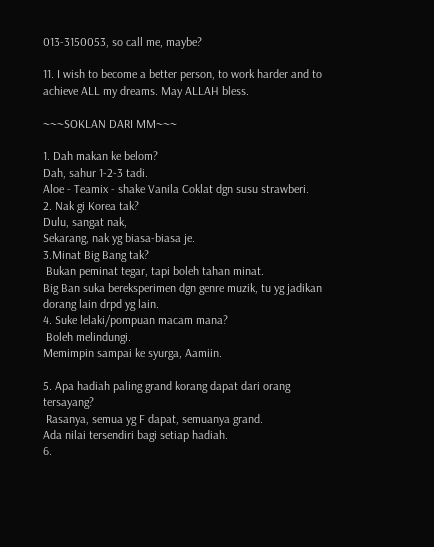013-3150053, so call me, maybe?

11. I wish to become a better person, to work harder and to achieve ALL my dreams. May ALLAH bless.

~~~SOKLAN DARI MM~~~

1. Dah makan ke belom?
Dah, sahur 1-2-3 tadi.
Aloe - Teamix - shake Vanila Coklat dgn susu strawberi.
2. Nak gi Korea tak?
Dulu, sangat nak,
Sekarang, nak yg biasa-biasa je.
3.Minat Big Bang tak?
 Bukan peminat tegar, tapi boleh tahan minat.
Big Ban suka bereksperimen dgn genre muzik, tu yg jadikan dorang lain drpd yg lain.
4. Suke lelaki/pompuan macam mana?
 Boleh melindungi.
Memimpin sampai ke syurga, Aamiin.

5. Apa hadiah paling grand korang dapat dari orang tersayang?
 Rasanya, semua yg F dapat, semuanya grand.
Ada nilai tersendiri bagi setiap hadiah.
6.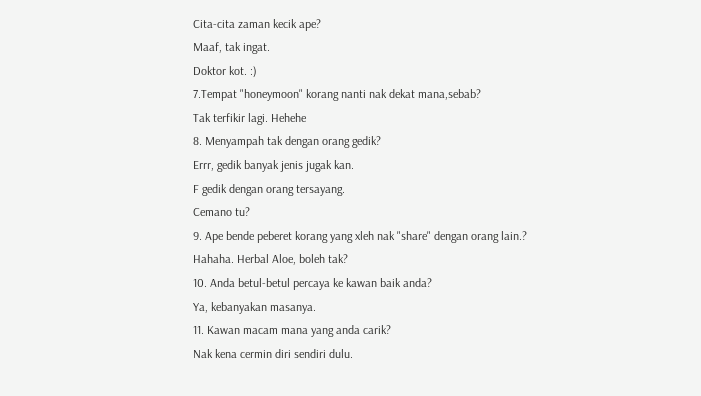Cita-cita zaman kecik ape?
Maaf, tak ingat.
Doktor kot. :)
7.Tempat "honeymoon" korang nanti nak dekat mana,sebab?
Tak terfikir lagi. Hehehe
8. Menyampah tak dengan orang gedik?
Errr, gedik banyak jenis jugak kan.
F gedik dengan orang tersayang.
Cemano tu?
9. Ape bende peberet korang yang xleh nak "share" dengan orang lain.?
Hahaha. Herbal Aloe, boleh tak?
10. Anda betul-betul percaya ke kawan baik anda?
Ya, kebanyakan masanya.
11. Kawan macam mana yang anda carik?
Nak kena cermin diri sendiri dulu.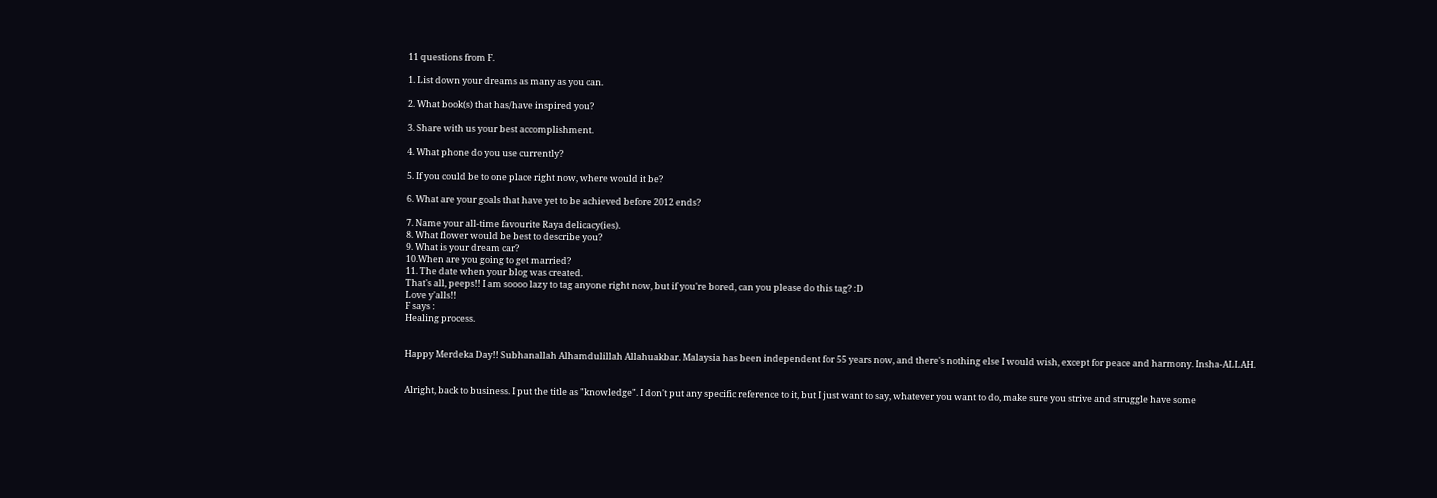11 questions from F.

1. List down your dreams as many as you can.

2. What book(s) that has/have inspired you?

3. Share with us your best accomplishment.

4. What phone do you use currently?

5. If you could be to one place right now, where would it be?

6. What are your goals that have yet to be achieved before 2012 ends?

7. Name your all-time favourite Raya delicacy(ies).
8. What flower would be best to describe you?
9. What is your dream car?
10.When are you going to get married?
11. The date when your blog was created.
That's all, peeps!! I am soooo lazy to tag anyone right now, but if you're bored, can you please do this tag? :D
Love y'alls!!
F says :
Healing process.


Happy Merdeka Day!! Subhanallah Alhamdulillah Allahuakbar. Malaysia has been independent for 55 years now, and there's nothing else I would wish, except for peace and harmony. Insha-ALLAH.


Alright, back to business. I put the title as "knowledge". I don't put any specific reference to it, but I just want to say, whatever you want to do, make sure you strive and struggle have some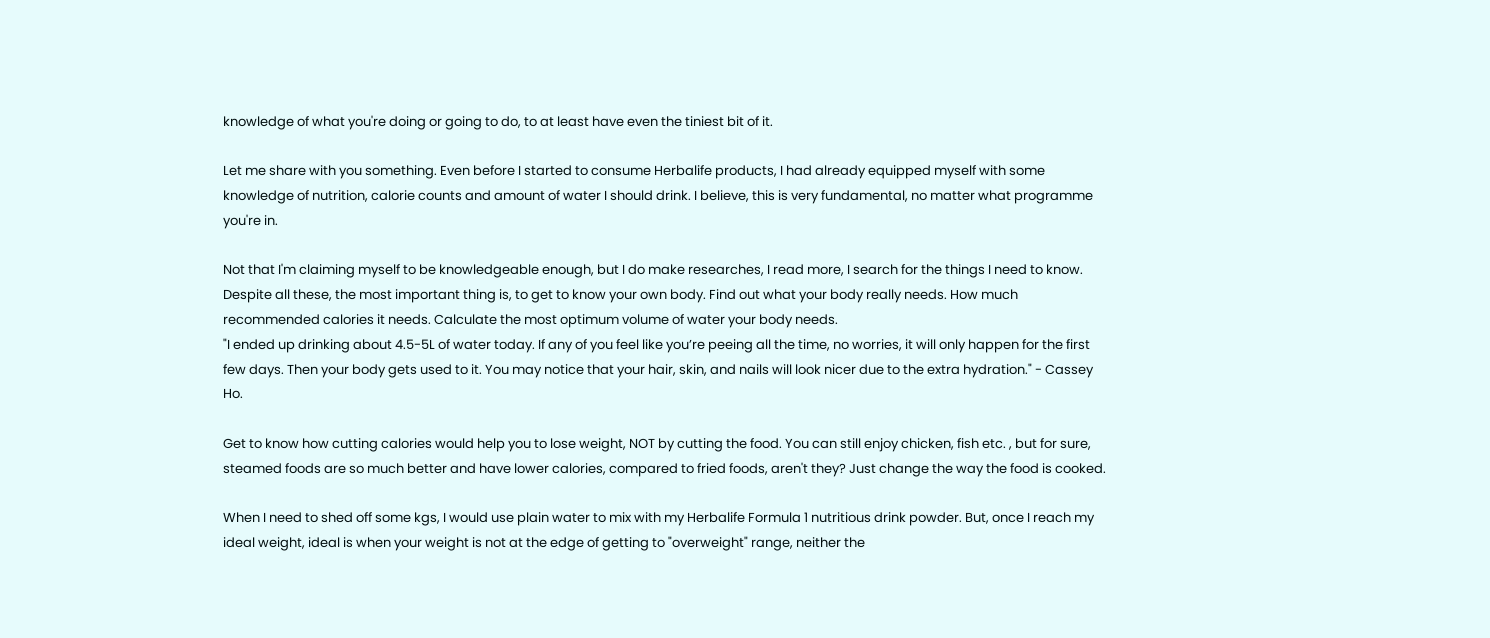knowledge of what you're doing or going to do, to at least have even the tiniest bit of it.

Let me share with you something. Even before I started to consume Herbalife products, I had already equipped myself with some knowledge of nutrition, calorie counts and amount of water I should drink. I believe, this is very fundamental, no matter what programme you're in.

Not that I'm claiming myself to be knowledgeable enough, but I do make researches, I read more, I search for the things I need to know. Despite all these, the most important thing is, to get to know your own body. Find out what your body really needs. How much recommended calories it needs. Calculate the most optimum volume of water your body needs.
"I ended up drinking about 4.5-5L of water today. If any of you feel like you’re peeing all the time, no worries, it will only happen for the first few days. Then your body gets used to it. You may notice that your hair, skin, and nails will look nicer due to the extra hydration." - Cassey Ho.

Get to know how cutting calories would help you to lose weight, NOT by cutting the food. You can still enjoy chicken, fish etc. , but for sure, steamed foods are so much better and have lower calories, compared to fried foods, aren't they? Just change the way the food is cooked.

When I need to shed off some kgs, I would use plain water to mix with my Herbalife Formula 1 nutritious drink powder. But, once I reach my ideal weight, ideal is when your weight is not at the edge of getting to "overweight" range, neither the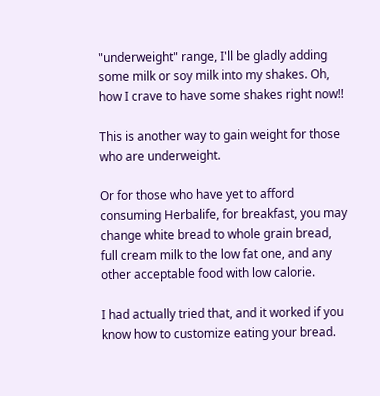"underweight" range, I'll be gladly adding some milk or soy milk into my shakes. Oh, how I crave to have some shakes right now!!

This is another way to gain weight for those who are underweight.

Or for those who have yet to afford consuming Herbalife, for breakfast, you may change white bread to whole grain bread, full cream milk to the low fat one, and any other acceptable food with low calorie.

I had actually tried that, and it worked if you know how to customize eating your bread.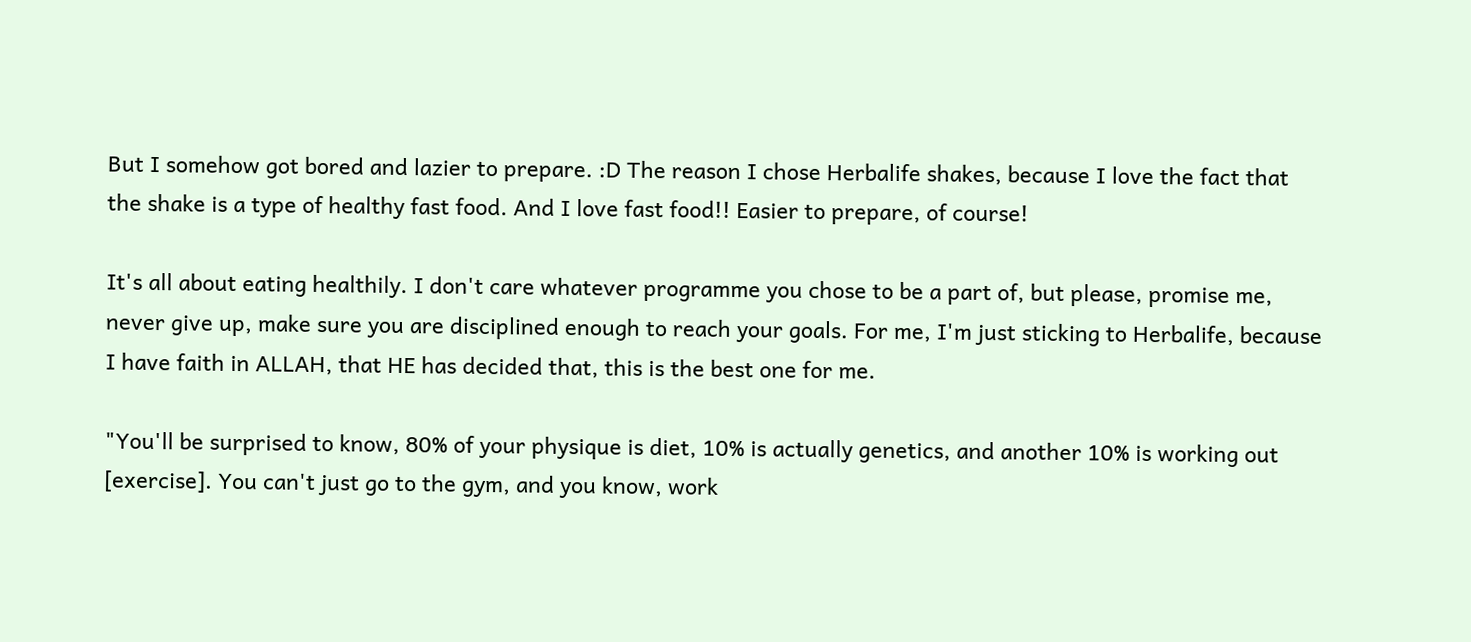But I somehow got bored and lazier to prepare. :D The reason I chose Herbalife shakes, because I love the fact that the shake is a type of healthy fast food. And I love fast food!! Easier to prepare, of course!

It's all about eating healthily. I don't care whatever programme you chose to be a part of, but please, promise me, never give up, make sure you are disciplined enough to reach your goals. For me, I'm just sticking to Herbalife, because I have faith in ALLAH, that HE has decided that, this is the best one for me.

"You'll be surprised to know, 80% of your physique is diet, 10% is actually genetics, and another 10% is working out [exercise]. You can't just go to the gym, and you know, work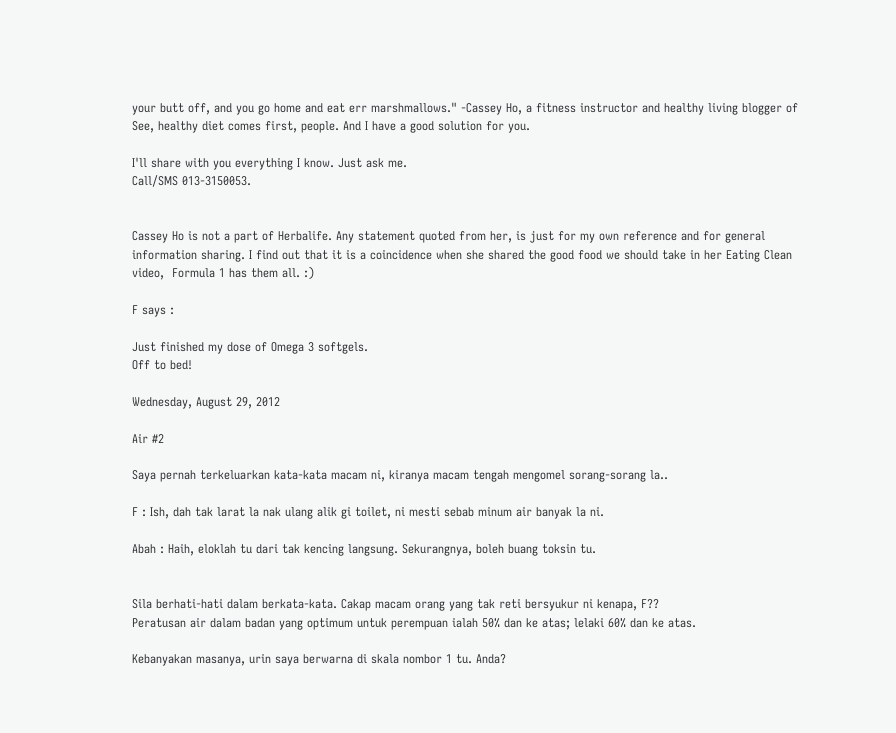your butt off, and you go home and eat err marshmallows." -Cassey Ho, a fitness instructor and healthy living blogger of
See, healthy diet comes first, people. And I have a good solution for you.

I'll share with you everything I know. Just ask me.
Call/SMS 013-3150053.


Cassey Ho is not a part of Herbalife. Any statement quoted from her, is just for my own reference and for general information sharing. I find out that it is a coincidence when she shared the good food we should take in her Eating Clean video,  Formula 1 has them all. :)

F says :

Just finished my dose of Omega 3 softgels.
Off to bed!

Wednesday, August 29, 2012

Air #2

Saya pernah terkeluarkan kata-kata macam ni, kiranya macam tengah mengomel sorang-sorang la..

F : Ish, dah tak larat la nak ulang alik gi toilet, ni mesti sebab minum air banyak la ni.

Abah : Haih, eloklah tu dari tak kencing langsung. Sekurangnya, boleh buang toksin tu.


Sila berhati-hati dalam berkata-kata. Cakap macam orang yang tak reti bersyukur ni kenapa, F??
Peratusan air dalam badan yang optimum untuk perempuan ialah 50% dan ke atas; lelaki 60% dan ke atas.

Kebanyakan masanya, urin saya berwarna di skala nombor 1 tu. Anda?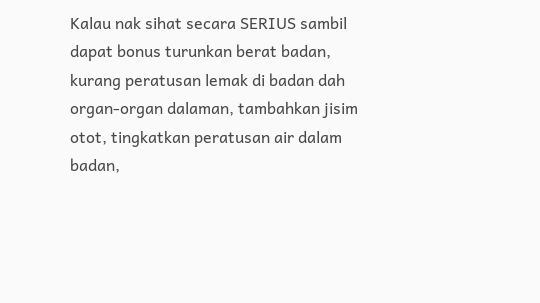Kalau nak sihat secara SERIUS sambil dapat bonus turunkan berat badan, kurang peratusan lemak di badan dah organ-organ dalaman, tambahkan jisim otot, tingkatkan peratusan air dalam badan,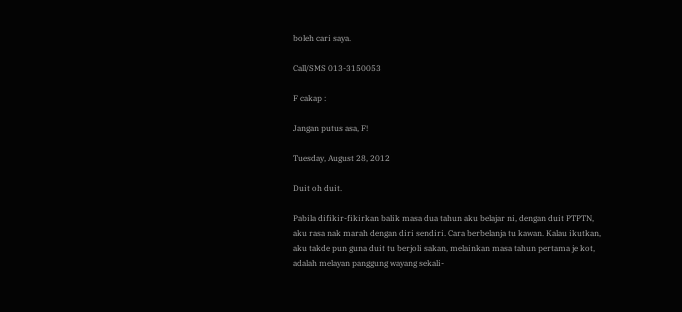boleh cari saya.

Call/SMS 013-3150053

F cakap :

Jangan putus asa, F!

Tuesday, August 28, 2012

Duit oh duit.

Pabila difikir-fikirkan balik masa dua tahun aku belajar ni, dengan duit PTPTN, aku rasa nak marah dengan diri sendiri. Cara berbelanja tu kawan. Kalau ikutkan, aku takde pun guna duit tu berjoli sakan, melainkan masa tahun pertama je kot, adalah melayan panggung wayang sekali-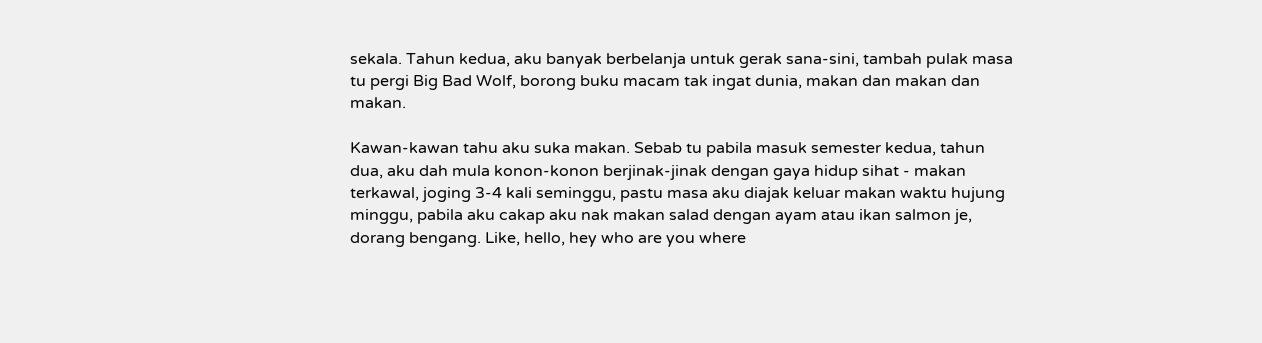sekala. Tahun kedua, aku banyak berbelanja untuk gerak sana-sini, tambah pulak masa tu pergi Big Bad Wolf, borong buku macam tak ingat dunia, makan dan makan dan makan.

Kawan-kawan tahu aku suka makan. Sebab tu pabila masuk semester kedua, tahun dua, aku dah mula konon-konon berjinak-jinak dengan gaya hidup sihat - makan terkawal, joging 3-4 kali seminggu, pastu masa aku diajak keluar makan waktu hujung minggu, pabila aku cakap aku nak makan salad dengan ayam atau ikan salmon je, dorang bengang. Like, hello, hey who are you where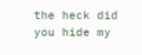the heck did you hide my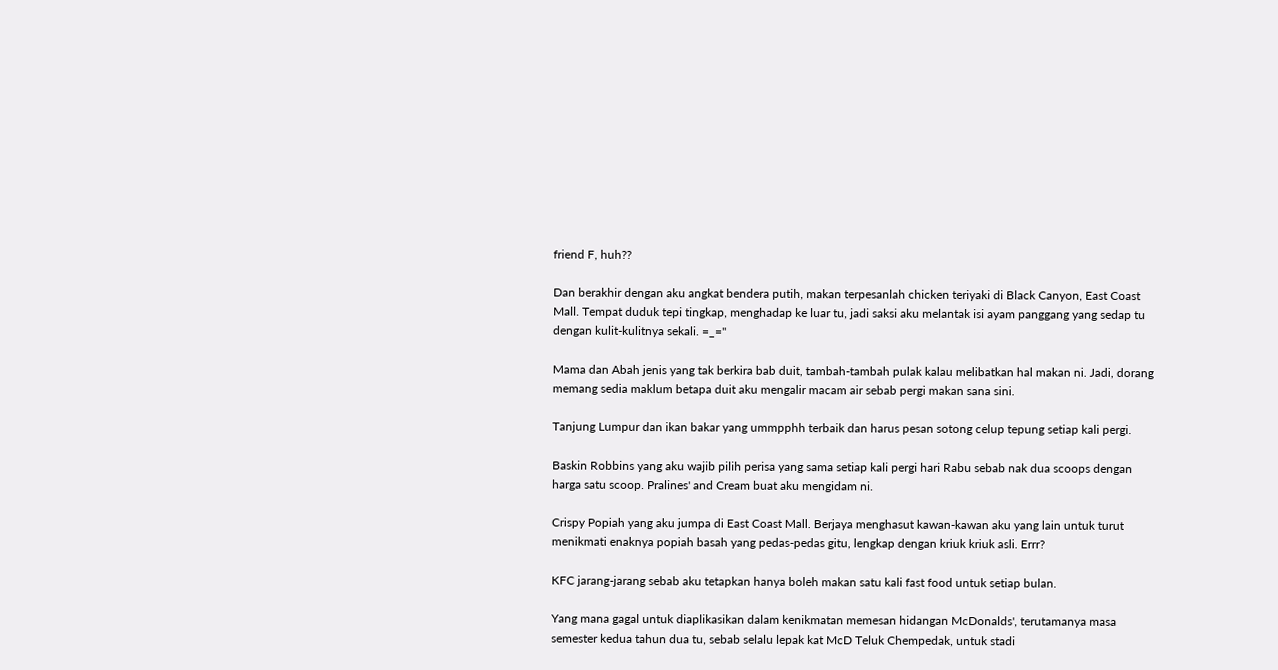friend F, huh??

Dan berakhir dengan aku angkat bendera putih, makan terpesanlah chicken teriyaki di Black Canyon, East Coast Mall. Tempat duduk tepi tingkap, menghadap ke luar tu, jadi saksi aku melantak isi ayam panggang yang sedap tu dengan kulit-kulitnya sekali. =_="

Mama dan Abah jenis yang tak berkira bab duit, tambah-tambah pulak kalau melibatkan hal makan ni. Jadi, dorang memang sedia maklum betapa duit aku mengalir macam air sebab pergi makan sana sini.

Tanjung Lumpur dan ikan bakar yang ummpphh terbaik dan harus pesan sotong celup tepung setiap kali pergi.

Baskin Robbins yang aku wajib pilih perisa yang sama setiap kali pergi hari Rabu sebab nak dua scoops dengan harga satu scoop. Pralines' and Cream buat aku mengidam ni.

Crispy Popiah yang aku jumpa di East Coast Mall. Berjaya menghasut kawan-kawan aku yang lain untuk turut menikmati enaknya popiah basah yang pedas-pedas gitu, lengkap dengan kriuk kriuk asli. Errr?

KFC jarang-jarang sebab aku tetapkan hanya boleh makan satu kali fast food untuk setiap bulan.

Yang mana gagal untuk diaplikasikan dalam kenikmatan memesan hidangan McDonalds', terutamanya masa semester kedua tahun dua tu, sebab selalu lepak kat McD Teluk Chempedak, untuk stadi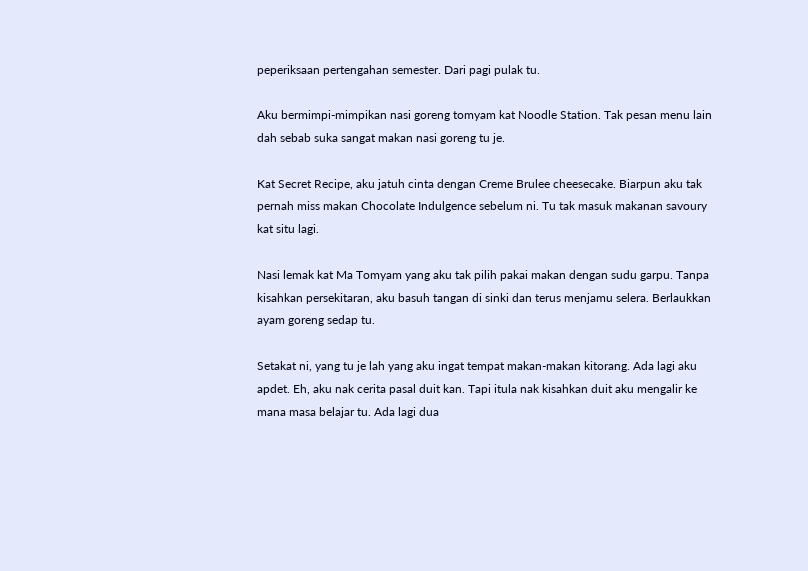peperiksaan pertengahan semester. Dari pagi pulak tu.

Aku bermimpi-mimpikan nasi goreng tomyam kat Noodle Station. Tak pesan menu lain dah sebab suka sangat makan nasi goreng tu je.

Kat Secret Recipe, aku jatuh cinta dengan Creme Brulee cheesecake. Biarpun aku tak pernah miss makan Chocolate Indulgence sebelum ni. Tu tak masuk makanan savoury kat situ lagi.

Nasi lemak kat Ma Tomyam yang aku tak pilih pakai makan dengan sudu garpu. Tanpa kisahkan persekitaran, aku basuh tangan di sinki dan terus menjamu selera. Berlaukkan ayam goreng sedap tu.

Setakat ni, yang tu je lah yang aku ingat tempat makan-makan kitorang. Ada lagi aku apdet. Eh, aku nak cerita pasal duit kan. Tapi itula nak kisahkan duit aku mengalir ke mana masa belajar tu. Ada lagi dua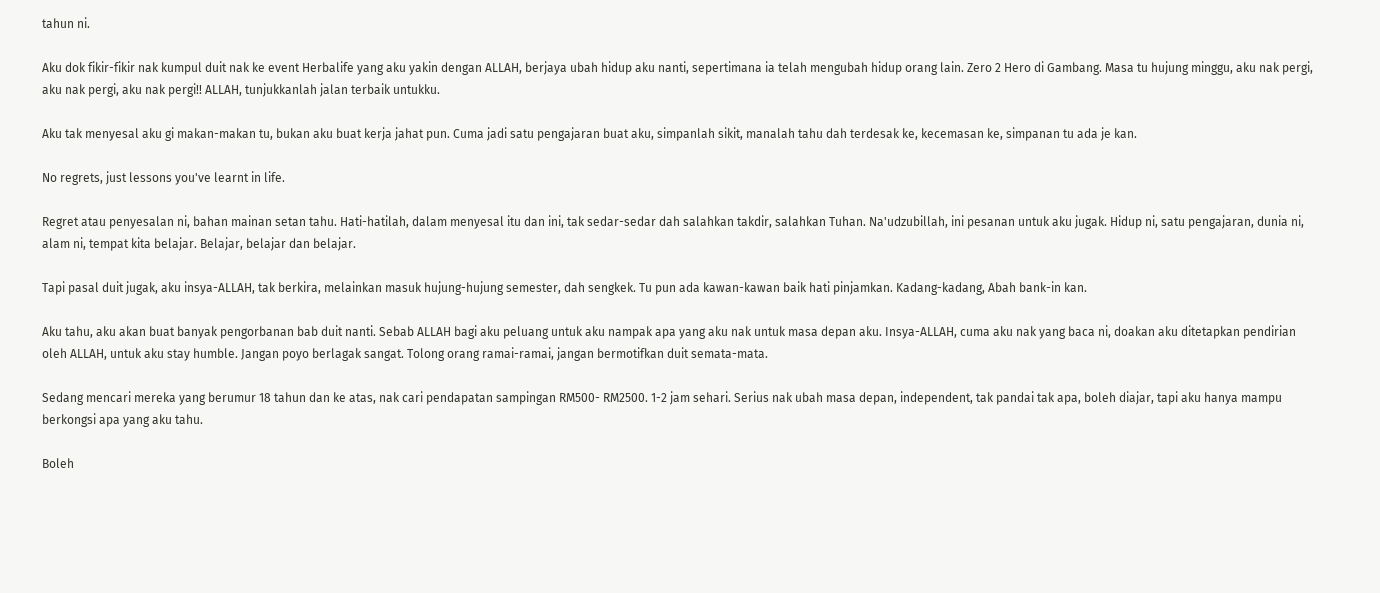tahun ni.

Aku dok fikir-fikir nak kumpul duit nak ke event Herbalife yang aku yakin dengan ALLAH, berjaya ubah hidup aku nanti, sepertimana ia telah mengubah hidup orang lain. Zero 2 Hero di Gambang. Masa tu hujung minggu, aku nak pergi, aku nak pergi, aku nak pergi!! ALLAH, tunjukkanlah jalan terbaik untukku.

Aku tak menyesal aku gi makan-makan tu, bukan aku buat kerja jahat pun. Cuma jadi satu pengajaran buat aku, simpanlah sikit, manalah tahu dah terdesak ke, kecemasan ke, simpanan tu ada je kan.

No regrets, just lessons you've learnt in life.

Regret atau penyesalan ni, bahan mainan setan tahu. Hati-hatilah, dalam menyesal itu dan ini, tak sedar-sedar dah salahkan takdir, salahkan Tuhan. Na'udzubillah, ini pesanan untuk aku jugak. Hidup ni, satu pengajaran, dunia ni, alam ni, tempat kita belajar. Belajar, belajar dan belajar.

Tapi pasal duit jugak, aku insya-ALLAH, tak berkira, melainkan masuk hujung-hujung semester, dah sengkek. Tu pun ada kawan-kawan baik hati pinjamkan. Kadang-kadang, Abah bank-in kan.

Aku tahu, aku akan buat banyak pengorbanan bab duit nanti. Sebab ALLAH bagi aku peluang untuk aku nampak apa yang aku nak untuk masa depan aku. Insya-ALLAH, cuma aku nak yang baca ni, doakan aku ditetapkan pendirian oleh ALLAH, untuk aku stay humble. Jangan poyo berlagak sangat. Tolong orang ramai-ramai, jangan bermotifkan duit semata-mata.

Sedang mencari mereka yang berumur 18 tahun dan ke atas, nak cari pendapatan sampingan RM500- RM2500. 1-2 jam sehari. Serius nak ubah masa depan, independent, tak pandai tak apa, boleh diajar, tapi aku hanya mampu berkongsi apa yang aku tahu.

Boleh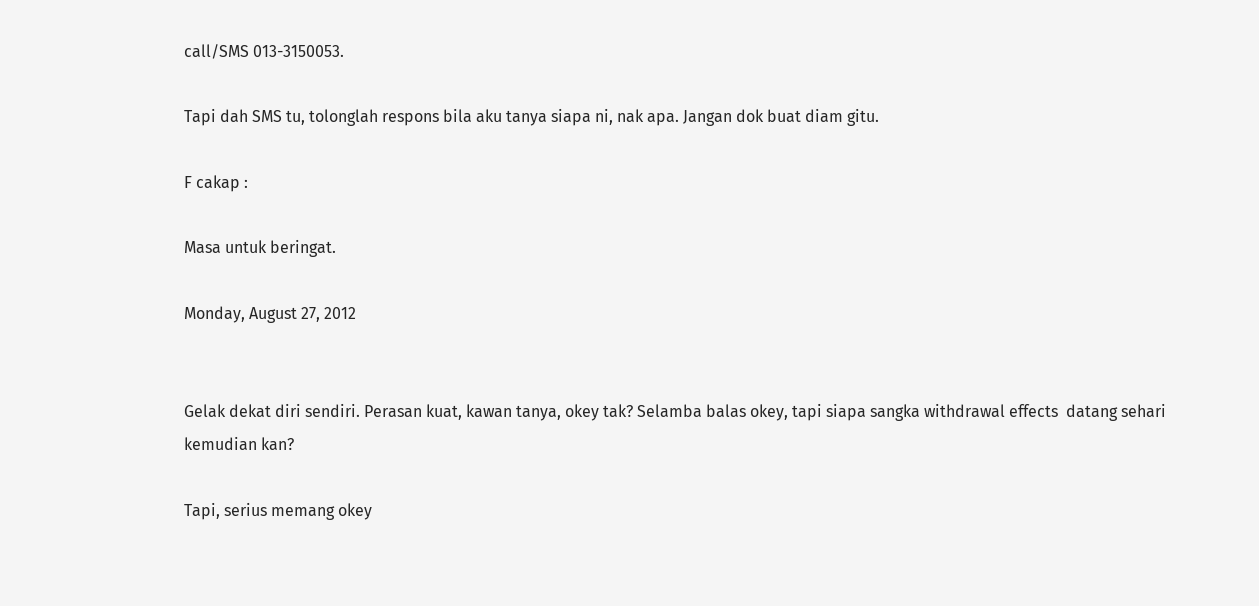call/SMS 013-3150053.

Tapi dah SMS tu, tolonglah respons bila aku tanya siapa ni, nak apa. Jangan dok buat diam gitu.

F cakap :

Masa untuk beringat.

Monday, August 27, 2012


Gelak dekat diri sendiri. Perasan kuat, kawan tanya, okey tak? Selamba balas okey, tapi siapa sangka withdrawal effects  datang sehari kemudian kan?

Tapi, serius memang okey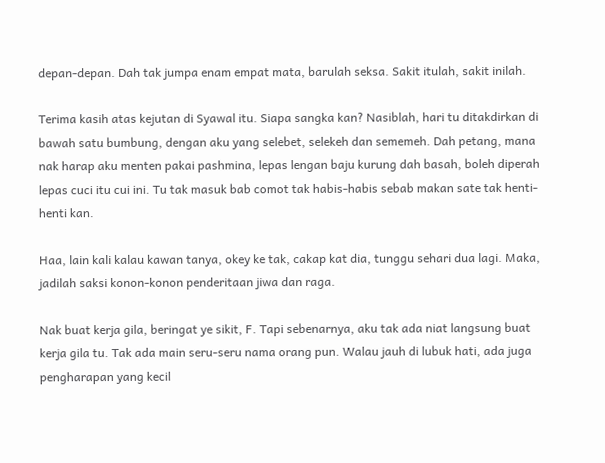depan-depan. Dah tak jumpa enam empat mata, barulah seksa. Sakit itulah, sakit inilah.

Terima kasih atas kejutan di Syawal itu. Siapa sangka kan? Nasiblah, hari tu ditakdirkan di bawah satu bumbung, dengan aku yang selebet, selekeh dan sememeh. Dah petang, mana nak harap aku menten pakai pashmina, lepas lengan baju kurung dah basah, boleh diperah lepas cuci itu cui ini. Tu tak masuk bab comot tak habis-habis sebab makan sate tak henti-henti kan.

Haa, lain kali kalau kawan tanya, okey ke tak, cakap kat dia, tunggu sehari dua lagi. Maka, jadilah saksi konon-konon penderitaan jiwa dan raga.

Nak buat kerja gila, beringat ye sikit, F. Tapi sebenarnya, aku tak ada niat langsung buat kerja gila tu. Tak ada main seru-seru nama orang pun. Walau jauh di lubuk hati, ada juga pengharapan yang kecil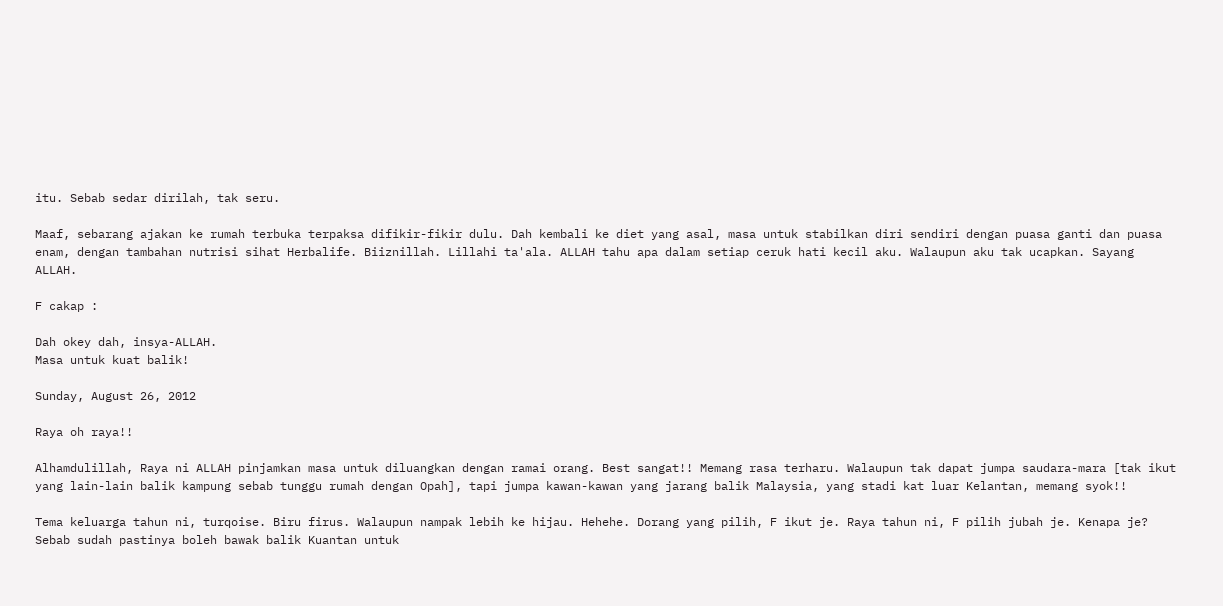itu. Sebab sedar dirilah, tak seru.

Maaf, sebarang ajakan ke rumah terbuka terpaksa difikir-fikir dulu. Dah kembali ke diet yang asal, masa untuk stabilkan diri sendiri dengan puasa ganti dan puasa enam, dengan tambahan nutrisi sihat Herbalife. Biiznillah. Lillahi ta'ala. ALLAH tahu apa dalam setiap ceruk hati kecil aku. Walaupun aku tak ucapkan. Sayang ALLAH.

F cakap :

Dah okey dah, insya-ALLAH.
Masa untuk kuat balik!

Sunday, August 26, 2012

Raya oh raya!!

Alhamdulillah, Raya ni ALLAH pinjamkan masa untuk diluangkan dengan ramai orang. Best sangat!! Memang rasa terharu. Walaupun tak dapat jumpa saudara-mara [tak ikut yang lain-lain balik kampung sebab tunggu rumah dengan Opah], tapi jumpa kawan-kawan yang jarang balik Malaysia, yang stadi kat luar Kelantan, memang syok!!

Tema keluarga tahun ni, turqoise. Biru firus. Walaupun nampak lebih ke hijau. Hehehe. Dorang yang pilih, F ikut je. Raya tahun ni, F pilih jubah je. Kenapa je? Sebab sudah pastinya boleh bawak balik Kuantan untuk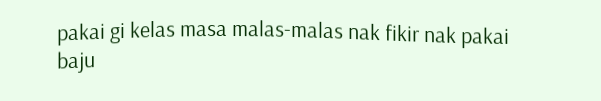pakai gi kelas masa malas-malas nak fikir nak pakai baju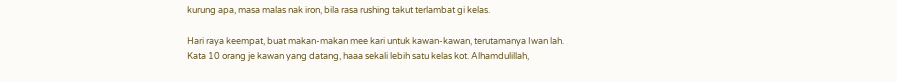kurung apa, masa malas nak iron, bila rasa rushing takut terlambat gi kelas.

Hari raya keempat, buat makan-makan mee kari untuk kawan-kawan, terutamanya Iwan lah. Kata 10 orang je kawan yang datang, haaa sekali lebih satu kelas kot. Alhamdulillah,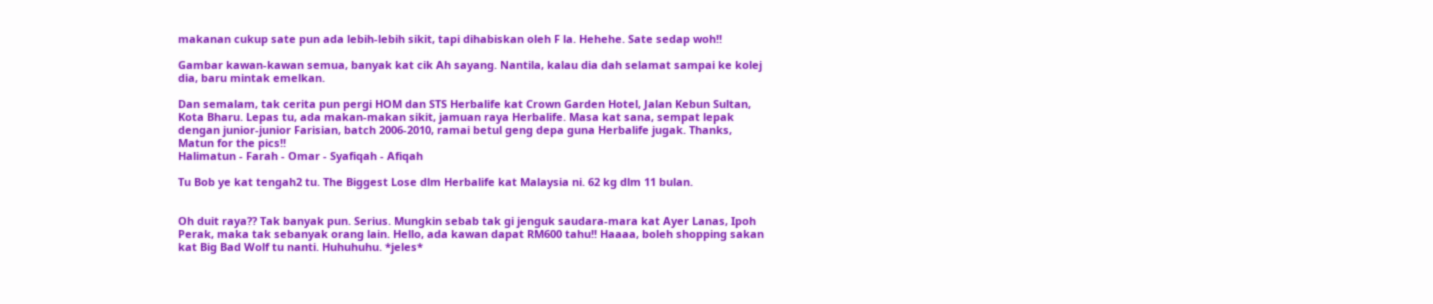makanan cukup sate pun ada lebih-lebih sikit, tapi dihabiskan oleh F la. Hehehe. Sate sedap woh!!

Gambar kawan-kawan semua, banyak kat cik Ah sayang. Nantila, kalau dia dah selamat sampai ke kolej dia, baru mintak emelkan.

Dan semalam, tak cerita pun pergi HOM dan STS Herbalife kat Crown Garden Hotel, Jalan Kebun Sultan, Kota Bharu. Lepas tu, ada makan-makan sikit, jamuan raya Herbalife. Masa kat sana, sempat lepak dengan junior-junior Farisian, batch 2006-2010, ramai betul geng depa guna Herbalife jugak. Thanks, Matun for the pics!!
Halimatun - Farah - Omar - Syafiqah - Afiqah

Tu Bob ye kat tengah2 tu. The Biggest Lose dlm Herbalife kat Malaysia ni. 62 kg dlm 11 bulan.


Oh duit raya?? Tak banyak pun. Serius. Mungkin sebab tak gi jenguk saudara-mara kat Ayer Lanas, Ipoh Perak, maka tak sebanyak orang lain. Hello, ada kawan dapat RM600 tahu!! Haaaa, boleh shopping sakan kat Big Bad Wolf tu nanti. Huhuhuhu. *jeles*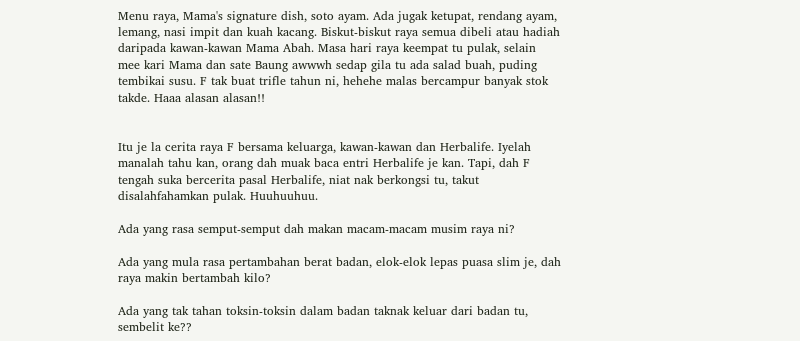Menu raya, Mama's signature dish, soto ayam. Ada jugak ketupat, rendang ayam, lemang, nasi impit dan kuah kacang. Biskut-biskut raya semua dibeli atau hadiah daripada kawan-kawan Mama Abah. Masa hari raya keempat tu pulak, selain mee kari Mama dan sate Baung awwwh sedap gila tu ada salad buah, puding tembikai susu. F tak buat trifle tahun ni, hehehe malas bercampur banyak stok takde. Haaa alasan alasan!!


Itu je la cerita raya F bersama keluarga, kawan-kawan dan Herbalife. Iyelah manalah tahu kan, orang dah muak baca entri Herbalife je kan. Tapi, dah F tengah suka bercerita pasal Herbalife, niat nak berkongsi tu, takut disalahfahamkan pulak. Huuhuuhuu.

Ada yang rasa semput-semput dah makan macam-macam musim raya ni?

Ada yang mula rasa pertambahan berat badan, elok-elok lepas puasa slim je, dah raya makin bertambah kilo?

Ada yang tak tahan toksin-toksin dalam badan taknak keluar dari badan tu, sembelit ke??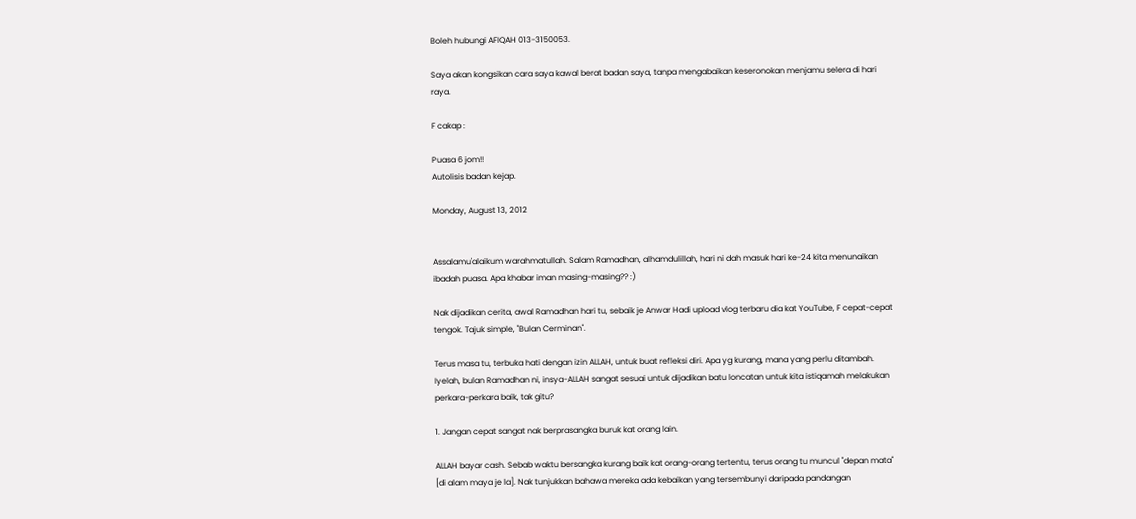Boleh hubungi AFIQAH 013-3150053.

Saya akan kongsikan cara saya kawal berat badan saya, tanpa mengabaikan keseronokan menjamu selera di hari raya.

F cakap :

Puasa 6 jom!!
Autolisis badan kejap.

Monday, August 13, 2012


Assalamu'alaikum warahmatullah. Salam Ramadhan, alhamdulillah, hari ni dah masuk hari ke-24 kita menunaikan ibadah puasa. Apa khabar iman masing-masing?? :)

Nak dijadikan cerita, awal Ramadhan hari tu, sebaik je Anwar Hadi upload vlog terbaru dia kat YouTube, F cepat-cepat tengok. Tajuk simple, "Bulan Cerminan".

Terus masa tu, terbuka hati dengan izin ALLAH, untuk buat refleksi diri. Apa yg kurang, mana yang perlu ditambah. Iyelah, bulan Ramadhan ni, insya-ALLAH sangat sesuai untuk dijadikan batu loncatan untuk kita istiqamah melakukan perkara-perkara baik, tak gitu?

1. Jangan cepat sangat nak berprasangka buruk kat orang lain.

ALLAH bayar cash. Sebab waktu bersangka kurang baik kat orang-orang tertentu, terus orang tu muncul "depan mata" [di alam maya je la]. Nak tunjukkan bahawa mereka ada kebaikan yang tersembunyi daripada pandangan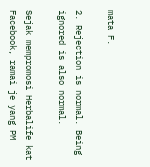mata F.

2. Rejection is normal. Being ignored is also normal.

Sejak mempromosi Herbalife kat Facebook, ramai je yang PM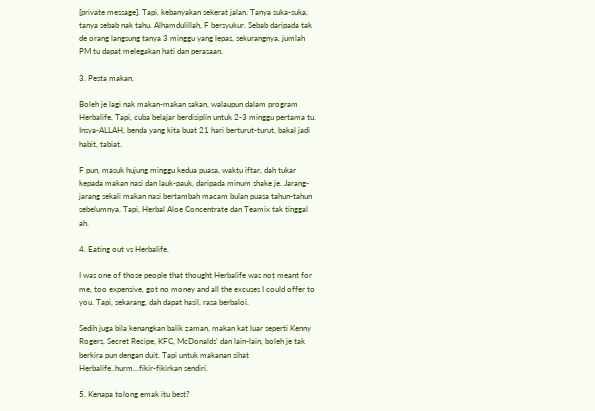[private message]. Tapi, kebanyakan sekerat jalan. Tanya suka-suka, tanya sebab nak tahu. Alhamdulillah, F bersyukur. Sebab daripada tak de orang langsung tanya 3 minggu yang lepas, sekurangnya, jumlah PM tu dapat melegakan hati dan perasaan.

3. Pesta makan.

Boleh je lagi nak makan-makan sakan, walaupun dalam program Herbalife. Tapi, cuba belajar berdisiplin untuk 2-3 minggu pertama tu. Insya-ALLAH, benda yang kita buat 21 hari berturut-turut, bakal jadi habit, tabiat.

F pun, masuk hujung minggu kedua puasa, waktu iftar, dah tukar kepada makan nasi dan lauk-pauk, daripada minum shake je. Jarang-jarang sekali makan nasi bertambah macam bulan puasa tahun-tahun sebelumnya. Tapi, Herbal Aloe Concentrate dan Teamix tak tinggal ah.

4. Eating out vs Herbalife.

I was one of those people that thought Herbalife was not meant for me, too expensive, got no money and all the excuses I could offer to you. Tapi, sekarang, dah dapat hasil, rasa berbaloi.

Sedih juga bila kenangkan balik zaman, makan kat luar seperti Kenny Rogers, Secret Recipe, KFC, McDonalds' dan lain-lain, boleh je tak berkira pun dengan duit. Tapi untuk makanan sihat Herbalife..hurm...fikir-fikirkan sendiri.

5. Kenapa tolong emak itu best?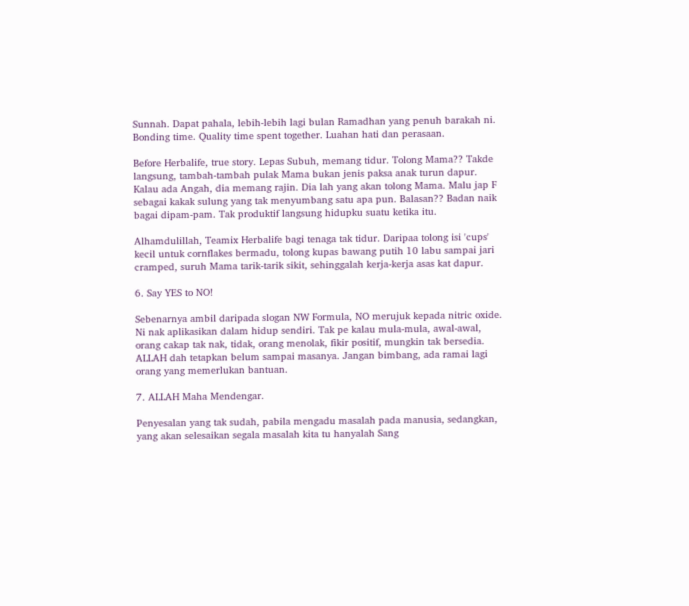Sunnah. Dapat pahala, lebih-lebih lagi bulan Ramadhan yang penuh barakah ni. Bonding time. Quality time spent together. Luahan hati dan perasaan.

Before Herbalife, true story. Lepas Subuh, memang tidur. Tolong Mama?? Takde langsung, tambah-tambah pulak Mama bukan jenis paksa anak turun dapur. Kalau ada Angah, dia memang rajin. Dia lah yang akan tolong Mama. Malu jap F sebagai kakak sulung yang tak menyumbang satu apa pun. Balasan?? Badan naik bagai dipam-pam. Tak produktif langsung hidupku suatu ketika itu.

Alhamdulillah, Teamix Herbalife bagi tenaga tak tidur. Daripaa tolong isi 'cups' kecil untuk cornflakes bermadu, tolong kupas bawang putih 10 labu sampai jari cramped, suruh Mama tarik-tarik sikit, sehinggalah kerja-kerja asas kat dapur.

6. Say YES to NO!

Sebenarnya ambil daripada slogan NW Formula, NO merujuk kepada nitric oxide. Ni nak aplikasikan dalam hidup sendiri. Tak pe kalau mula-mula, awal-awal, orang cakap tak nak, tidak, orang menolak, fikir positif, mungkin tak bersedia. ALLAH dah tetapkan belum sampai masanya. Jangan bimbang, ada ramai lagi orang yang memerlukan bantuan.

7. ALLAH Maha Mendengar.

Penyesalan yang tak sudah, pabila mengadu masalah pada manusia, sedangkan, yang akan selesaikan segala masalah kita tu hanyalah Sang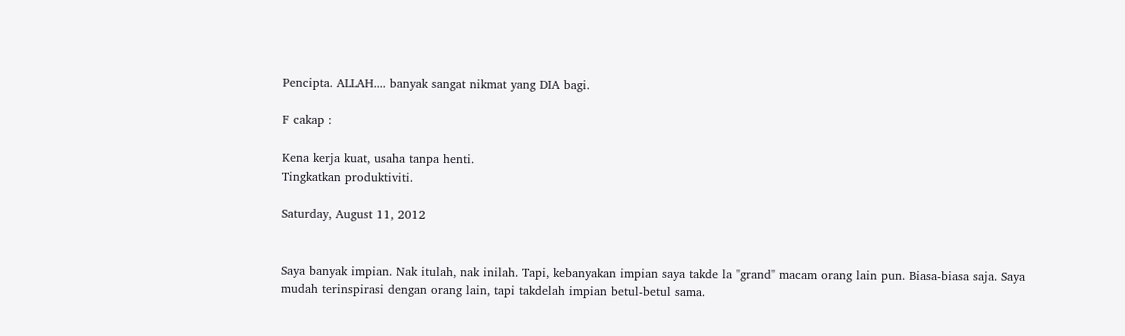Pencipta. ALLAH.... banyak sangat nikmat yang DIA bagi.

F cakap :

Kena kerja kuat, usaha tanpa henti.
Tingkatkan produktiviti.

Saturday, August 11, 2012


Saya banyak impian. Nak itulah, nak inilah. Tapi, kebanyakan impian saya takde la "grand" macam orang lain pun. Biasa-biasa saja. Saya mudah terinspirasi dengan orang lain, tapi takdelah impian betul-betul sama.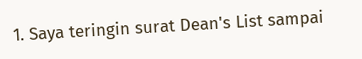1. Saya teringin surat Dean's List sampai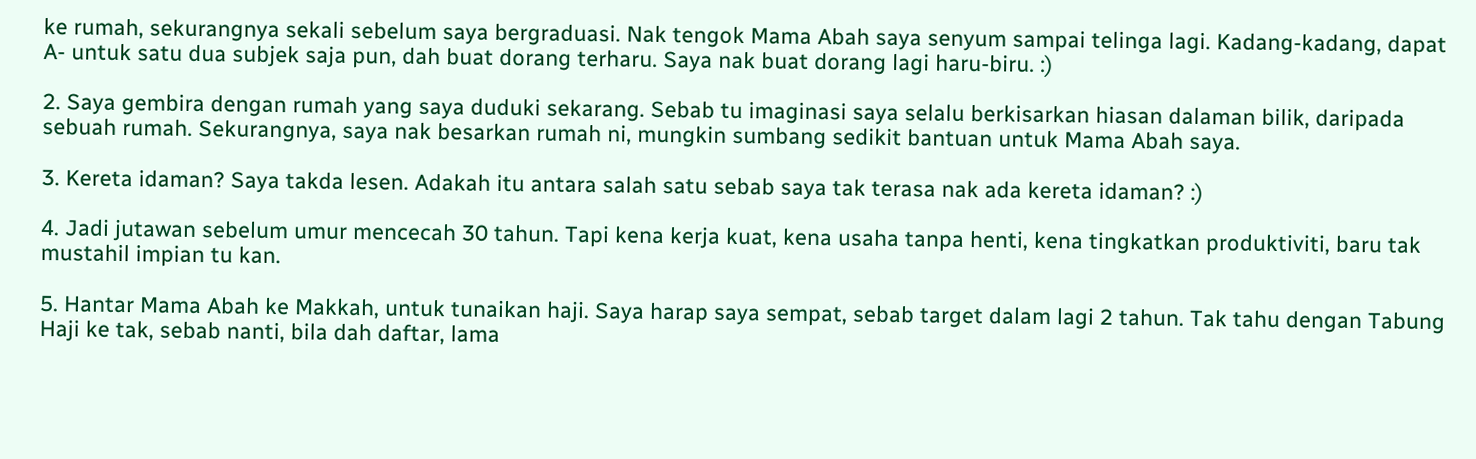ke rumah, sekurangnya sekali sebelum saya bergraduasi. Nak tengok Mama Abah saya senyum sampai telinga lagi. Kadang-kadang, dapat A- untuk satu dua subjek saja pun, dah buat dorang terharu. Saya nak buat dorang lagi haru-biru. :)

2. Saya gembira dengan rumah yang saya duduki sekarang. Sebab tu imaginasi saya selalu berkisarkan hiasan dalaman bilik, daripada sebuah rumah. Sekurangnya, saya nak besarkan rumah ni, mungkin sumbang sedikit bantuan untuk Mama Abah saya.

3. Kereta idaman? Saya takda lesen. Adakah itu antara salah satu sebab saya tak terasa nak ada kereta idaman? :)

4. Jadi jutawan sebelum umur mencecah 30 tahun. Tapi kena kerja kuat, kena usaha tanpa henti, kena tingkatkan produktiviti, baru tak mustahil impian tu kan.

5. Hantar Mama Abah ke Makkah, untuk tunaikan haji. Saya harap saya sempat, sebab target dalam lagi 2 tahun. Tak tahu dengan Tabung Haji ke tak, sebab nanti, bila dah daftar, lama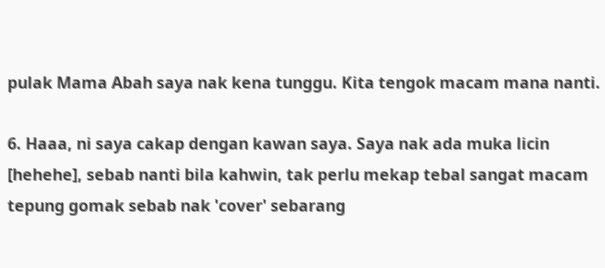pulak Mama Abah saya nak kena tunggu. Kita tengok macam mana nanti.

6. Haaa, ni saya cakap dengan kawan saya. Saya nak ada muka licin [hehehe], sebab nanti bila kahwin, tak perlu mekap tebal sangat macam tepung gomak sebab nak 'cover' sebarang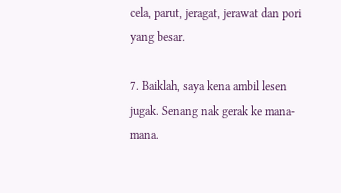cela, parut, jeragat, jerawat dan pori yang besar.

7. Baiklah, saya kena ambil lesen jugak. Senang nak gerak ke mana-mana.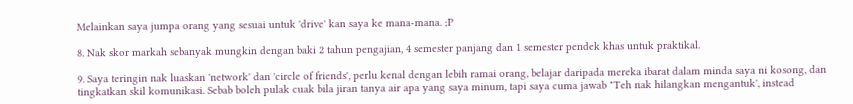Melainkan saya jumpa orang yang sesuai untuk 'drive' kan saya ke mana-mana. ;P

8. Nak skor markah sebanyak mungkin dengan baki 2 tahun pengajian, 4 semester panjang dan 1 semester pendek khas untuk praktikal.

9. Saya teringin nak luaskan 'network' dan 'circle of friends', perlu kenal dengan lebih ramai orang, belajar daripada mereka ibarat dalam minda saya ni kosong, dan tingkatkan skil komunikasi. Sebab boleh pulak cuak bila jiran tanya air apa yang saya minum, tapi saya cuma jawab "Teh nak hilangkan mengantuk', instead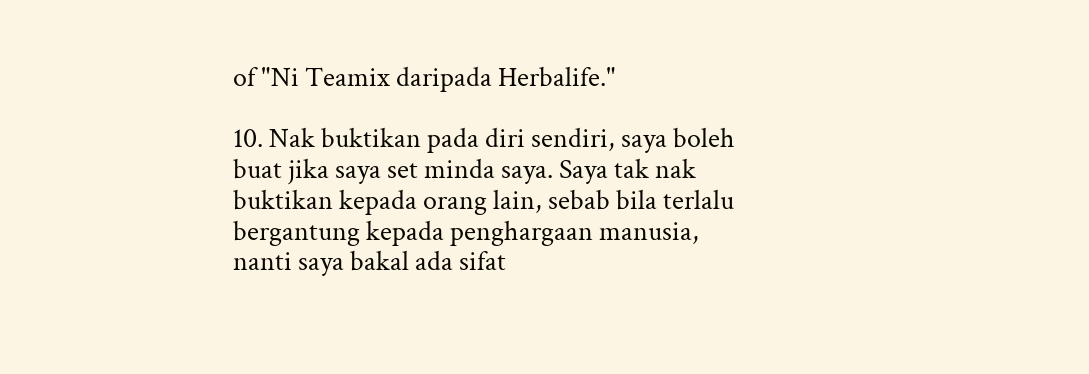of "Ni Teamix daripada Herbalife."

10. Nak buktikan pada diri sendiri, saya boleh buat jika saya set minda saya. Saya tak nak buktikan kepada orang lain, sebab bila terlalu bergantung kepada penghargaan manusia, nanti saya bakal ada sifat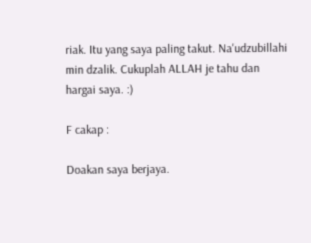riak. Itu yang saya paling takut. Na'udzubillahi min dzalik. Cukuplah ALLAH je tahu dan hargai saya. :)

F cakap :

Doakan saya berjaya.